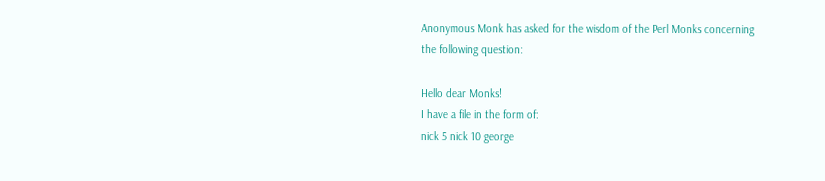Anonymous Monk has asked for the wisdom of the Perl Monks concerning the following question:

Hello dear Monks!
I have a file in the form of:
nick 5 nick 10 george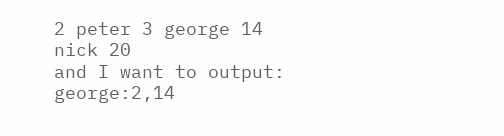2 peter 3 george 14 nick 20
and I want to output:
george:2,14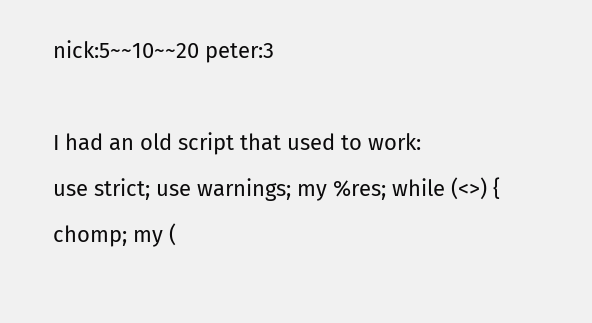nick:5~~10~~20 peter:3

I had an old script that used to work:
use strict; use warnings; my %res; while (<>) { chomp; my (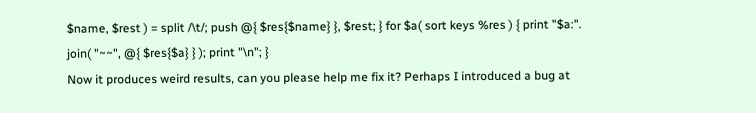$name, $rest ) = split /\t/; push @{ $res{$name} }, $rest; } for $a( sort keys %res ) { print "$a:". join( "~~", @{ $res{$a} } ); print "\n"; }
Now it produces weird results, can you please help me fix it? Perhaps I introduced a bug at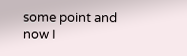some point and now I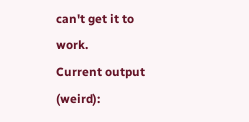can't get it to work.
Current output (weird):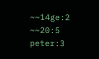~~14ge:2 ~~20:5 peter:3